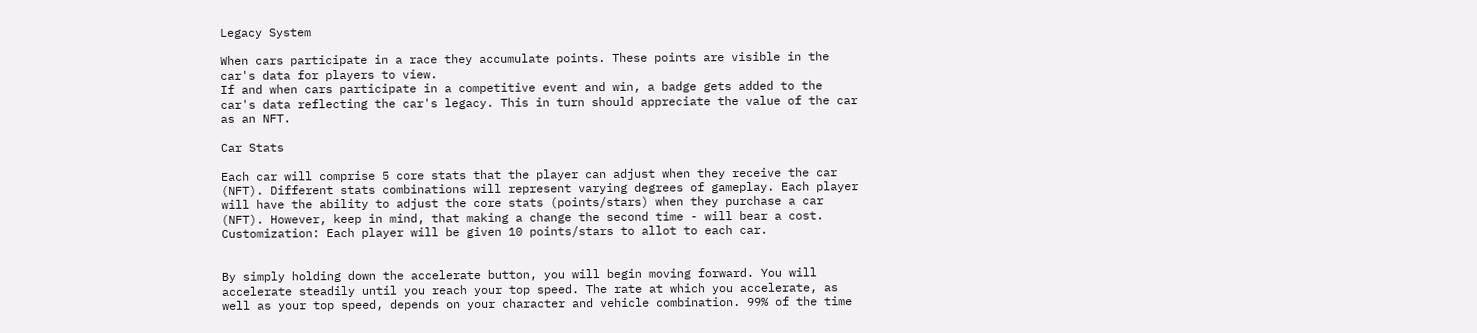Legacy System

When cars participate in a race they accumulate points. These points are visible in the car's data for players to view.
If and when cars participate in a competitive event and win, a badge gets added to the car's data reflecting the car's legacy. This in turn should appreciate the value of the car as an NFT.

Car Stats

Each car will comprise 5 core stats that the player can adjust when they receive the car (NFT). Different stats combinations will represent varying degrees of gameplay. Each player will have the ability to adjust the core stats (points/stars) when they purchase a car (NFT). However, keep in mind, that making a change the second time - will bear a cost.
Customization: Each player will be given 10 points/stars to allot to each car.


By simply holding down the accelerate button, you will begin moving forward. You will accelerate steadily until you reach your top speed. The rate at which you accelerate, as well as your top speed, depends on your character and vehicle combination. 99% of the time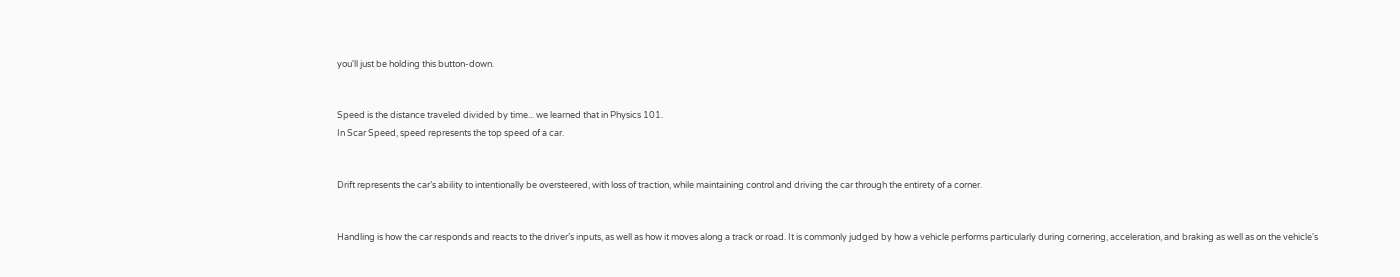you'll just be holding this button-down.


Speed is the distance traveled divided by time... we learned that in Physics 101.
In Scar Speed, speed represents the top speed of a car.


Drift represents the car’s ability to intentionally be oversteered, with loss of traction, while maintaining control and driving the car through the entirety of a corner.


Handling is how the car responds and reacts to the driver’s inputs, as well as how it moves along a track or road. It is commonly judged by how a vehicle performs particularly during cornering, acceleration, and braking as well as on the vehicle's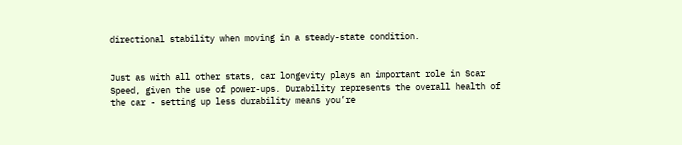directional stability when moving in a steady-state condition.


Just as with all other stats, car longevity plays an important role in Scar Speed, given the use of power-ups. Durability represents the overall health of the car - setting up less durability means you’re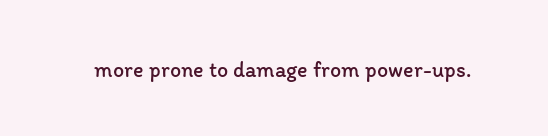more prone to damage from power-ups.